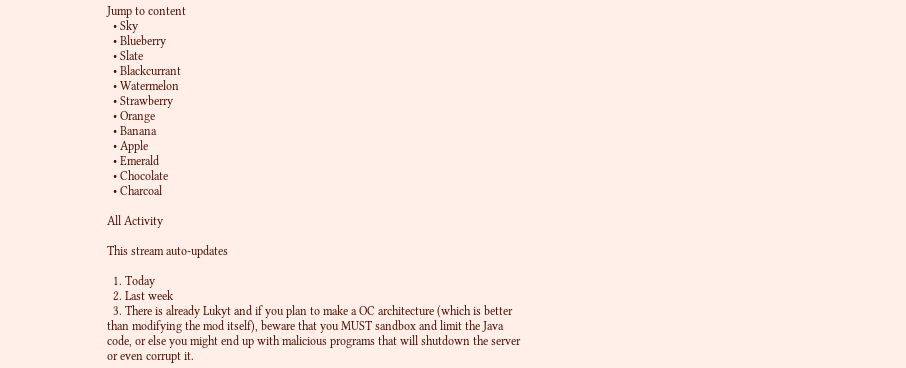Jump to content
  • Sky
  • Blueberry
  • Slate
  • Blackcurrant
  • Watermelon
  • Strawberry
  • Orange
  • Banana
  • Apple
  • Emerald
  • Chocolate
  • Charcoal

All Activity

This stream auto-updates

  1. Today
  2. Last week
  3. There is already Lukyt and if you plan to make a OC architecture (which is better than modifying the mod itself), beware that you MUST sandbox and limit the Java code, or else you might end up with malicious programs that will shutdown the server or even corrupt it.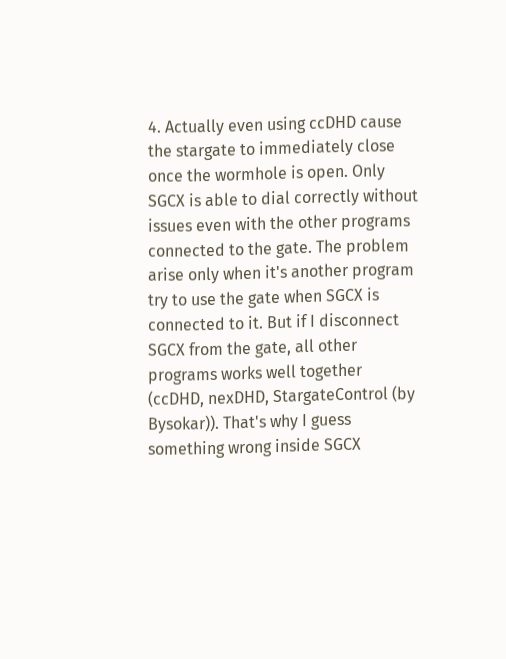4. Actually even using ccDHD cause the stargate to immediately close once the wormhole is open. Only SGCX is able to dial correctly without issues even with the other programs connected to the gate. The problem arise only when it's another program try to use the gate when SGCX is connected to it. But if I disconnect SGCX from the gate, all other programs works well together (ccDHD, nexDHD, StargateControl (by Bysokar)). That's why I guess something wrong inside SGCX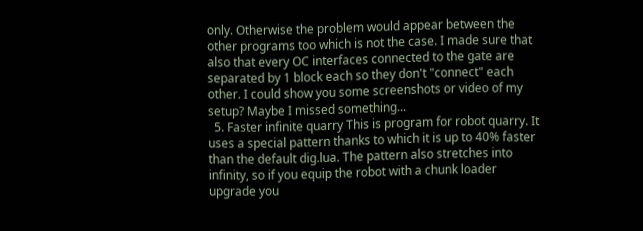only. Otherwise the problem would appear between the other programs too which is not the case. I made sure that also that every OC interfaces connected to the gate are separated by 1 block each so they don't "connect" each other. I could show you some screenshots or video of my setup? Maybe I missed something...
  5. Faster infinite quarry This is program for robot quarry. It uses a special pattern thanks to which it is up to 40% faster than the default dig.lua. The pattern also stretches into infinity, so if you equip the robot with a chunk loader upgrade you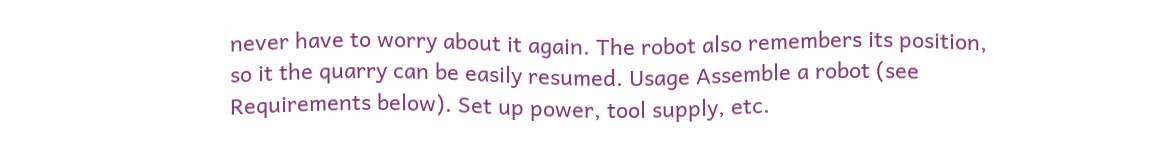never have to worry about it again. The robot also remembers its position, so it the quarry can be easily resumed. Usage Assemble a robot (see Requirements below). Set up power, tool supply, etc.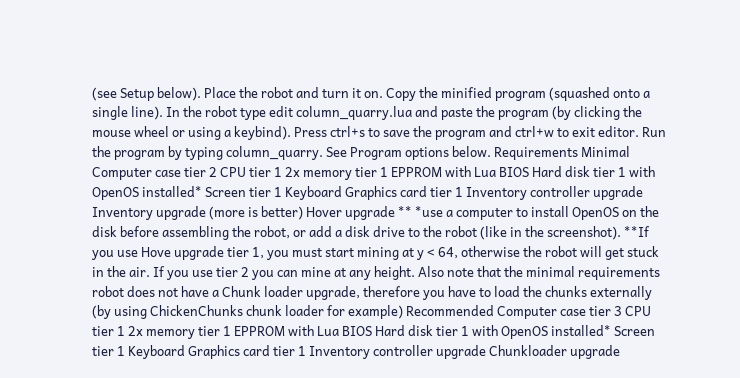(see Setup below). Place the robot and turn it on. Copy the minified program (squashed onto a single line). In the robot type edit column_quarry.lua and paste the program (by clicking the mouse wheel or using a keybind). Press ctrl+s to save the program and ctrl+w to exit editor. Run the program by typing column_quarry. See Program options below. Requirements Minimal Computer case tier 2 CPU tier 1 2x memory tier 1 EPPROM with Lua BIOS Hard disk tier 1 with OpenOS installed* Screen tier 1 Keyboard Graphics card tier 1 Inventory controller upgrade Inventory upgrade (more is better) Hover upgrade ** *use a computer to install OpenOS on the disk before assembling the robot, or add a disk drive to the robot (like in the screenshot). **If you use Hove upgrade tier 1, you must start mining at y < 64, otherwise the robot will get stuck in the air. If you use tier 2 you can mine at any height. Also note that the minimal requirements robot does not have a Chunk loader upgrade, therefore you have to load the chunks externally (by using ChickenChunks chunk loader for example) Recommended Computer case tier 3 CPU tier 1 2x memory tier 1 EPPROM with Lua BIOS Hard disk tier 1 with OpenOS installed* Screen tier 1 Keyboard Graphics card tier 1 Inventory controller upgrade Chunkloader upgrade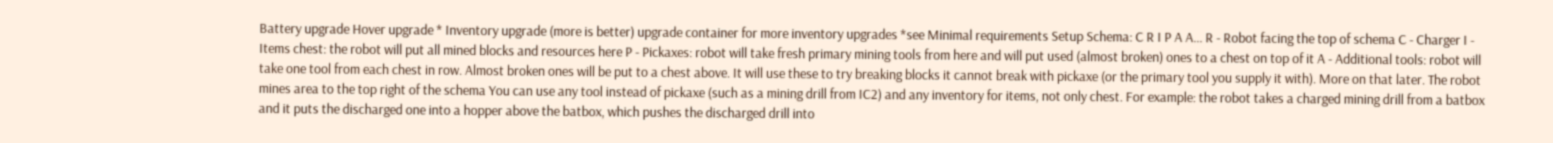Battery upgrade Hover upgrade * Inventory upgrade (more is better) upgrade container for more inventory upgrades *see Minimal requirements Setup Schema: C R I P A A... R - Robot facing the top of schema C - Charger I - Items chest: the robot will put all mined blocks and resources here P - Pickaxes: robot will take fresh primary mining tools from here and will put used (almost broken) ones to a chest on top of it A - Additional tools: robot will take one tool from each chest in row. Almost broken ones will be put to a chest above. It will use these to try breaking blocks it cannot break with pickaxe (or the primary tool you supply it with). More on that later. The robot mines area to the top right of the schema You can use any tool instead of pickaxe (such as a mining drill from IC2) and any inventory for items, not only chest. For example: the robot takes a charged mining drill from a batbox and it puts the discharged one into a hopper above the batbox, which pushes the discharged drill into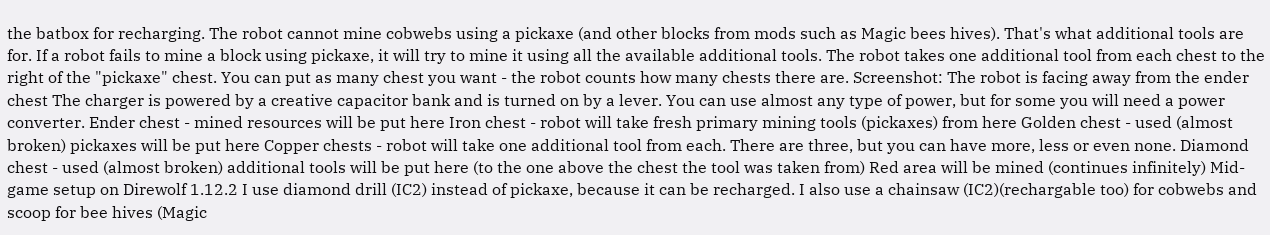the batbox for recharging. The robot cannot mine cobwebs using a pickaxe (and other blocks from mods such as Magic bees hives). That's what additional tools are for. If a robot fails to mine a block using pickaxe, it will try to mine it using all the available additional tools. The robot takes one additional tool from each chest to the right of the "pickaxe" chest. You can put as many chest you want - the robot counts how many chests there are. Screenshot: The robot is facing away from the ender chest The charger is powered by a creative capacitor bank and is turned on by a lever. You can use almost any type of power, but for some you will need a power converter. Ender chest - mined resources will be put here Iron chest - robot will take fresh primary mining tools (pickaxes) from here Golden chest - used (almost broken) pickaxes will be put here Copper chests - robot will take one additional tool from each. There are three, but you can have more, less or even none. Diamond chest - used (almost broken) additional tools will be put here (to the one above the chest the tool was taken from) Red area will be mined (continues infinitely) Mid-game setup on Direwolf 1.12.2 I use diamond drill (IC2) instead of pickaxe, because it can be recharged. I also use a chainsaw (IC2)(rechargable too) for cobwebs and scoop for bee hives (Magic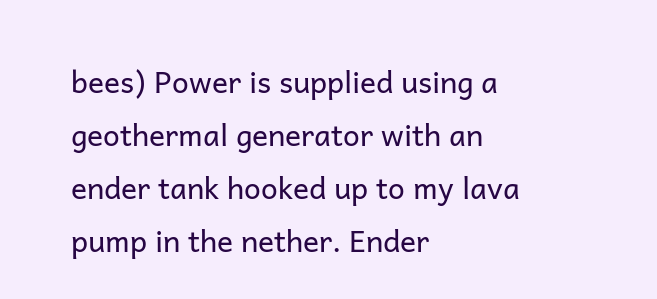bees) Power is supplied using a geothermal generator with an ender tank hooked up to my lava pump in the nether. Ender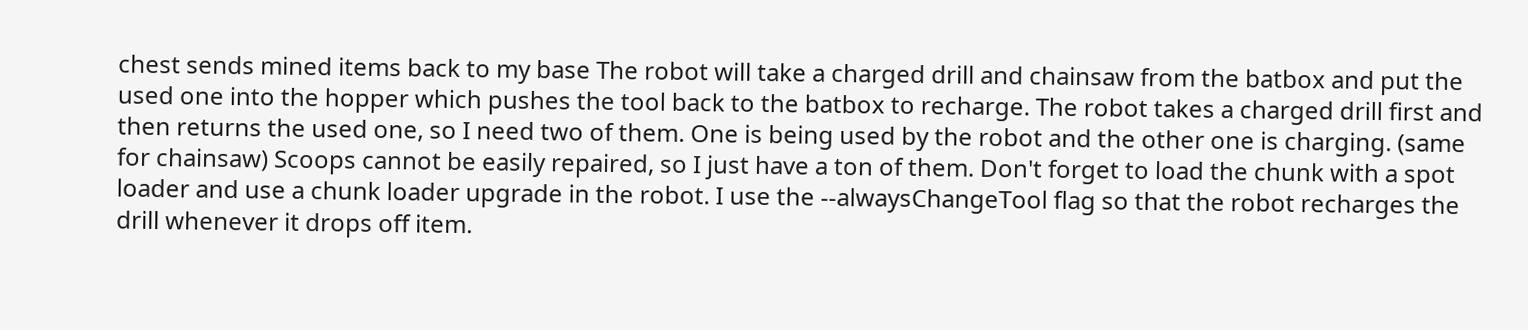chest sends mined items back to my base The robot will take a charged drill and chainsaw from the batbox and put the used one into the hopper which pushes the tool back to the batbox to recharge. The robot takes a charged drill first and then returns the used one, so I need two of them. One is being used by the robot and the other one is charging. (same for chainsaw) Scoops cannot be easily repaired, so I just have a ton of them. Don't forget to load the chunk with a spot loader and use a chunk loader upgrade in the robot. I use the --alwaysChangeTool flag so that the robot recharges the drill whenever it drops off item.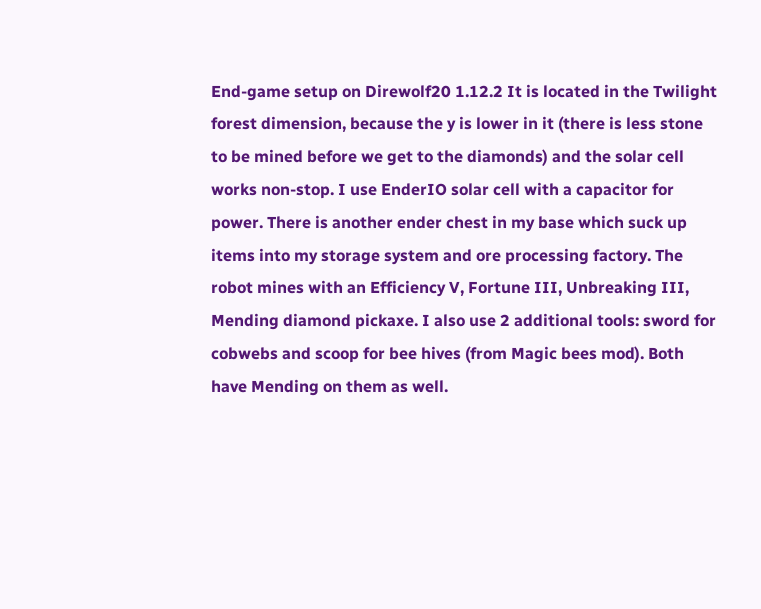End-game setup on Direwolf20 1.12.2 It is located in the Twilight forest dimension, because the y is lower in it (there is less stone to be mined before we get to the diamonds) and the solar cell works non-stop. I use EnderIO solar cell with a capacitor for power. There is another ender chest in my base which suck up items into my storage system and ore processing factory. The robot mines with an Efficiency V, Fortune III, Unbreaking III, Mending diamond pickaxe. I also use 2 additional tools: sword for cobwebs and scoop for bee hives (from Magic bees mod). Both have Mending on them as well.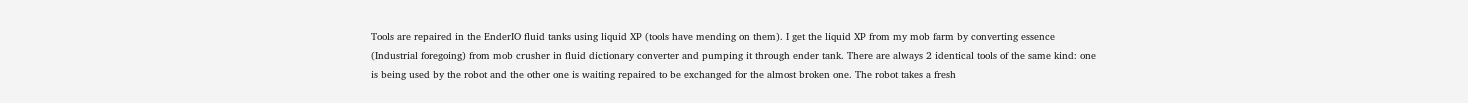Tools are repaired in the EnderIO fluid tanks using liquid XP (tools have mending on them). I get the liquid XP from my mob farm by converting essence (Industrial foregoing) from mob crusher in fluid dictionary converter and pumping it through ender tank. There are always 2 identical tools of the same kind: one is being used by the robot and the other one is waiting repaired to be exchanged for the almost broken one. The robot takes a fresh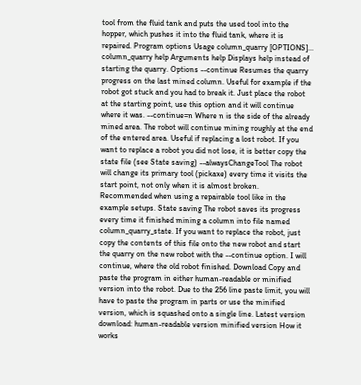tool from the fluid tank and puts the used tool into the hopper, which pushes it into the fluid tank, where it is repaired. Program options Usage column_quarry [OPTIONS]... column_quarry help Arguments help Displays help instead of starting the quarry. Options --continue Resumes the quarry progress on the last mined column. Useful for example if the robot got stuck and you had to break it. Just place the robot at the starting point, use this option and it will continue where it was. --continue=n Where n is the side of the already mined area. The robot will continue mining roughly at the end of the entered area. Useful if replacing a lost robot. If you want to replace a robot you did not lose, it is better copy the state file (see State saving) --alwaysChangeTool The robot will change its primary tool (pickaxe) every time it visits the start point, not only when it is almost broken. Recommended when using a repairable tool like in the example setups. State saving The robot saves its progress every time it finished mining a column into file named column_quarry_state. If you want to replace the robot, just copy the contents of this file onto the new robot and start the quarry on the new robot with the --continue option. I will continue, where the old robot finished. Download Copy and paste the program in either human-readable or minified version into the robot. Due to the 256 line paste limit, you will have to paste the program in parts or use the minified version, which is squashed onto a single line. Latest version download: human-readable version minified version How it works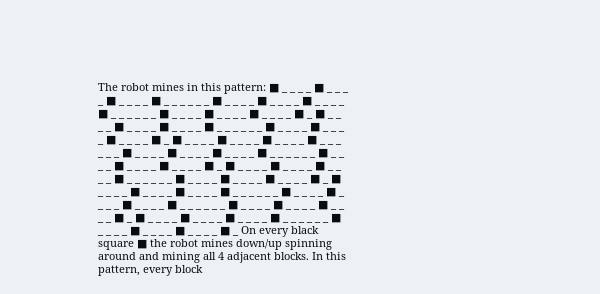The robot mines in this pattern: ■ _ _ _ _ ■ _ _ _ _ ■ _ _ _ _ ■ _ _ _ _ _ _ ■ _ _ _ _ ■ _ _ _ _ ■ _ _ _ _ ■ _ _ _ _ _ _ ■ _ _ _ _ ■ _ _ _ _ ■ _ _ _ _ ■ _ ■ _ _ _ _ ■ _ _ _ _ ■ _ _ _ _ ■ _ _ _ _ _ _ ■ _ _ _ _ ■ _ _ _ _ ■ _ _ _ _ ■ _ ■ _ _ _ _ ■ _ _ _ _ ■ _ _ _ _ ■ _ _ _ _ _ _ ■ _ _ _ _ ■ _ _ _ _ ■ _ _ _ _ ■ _ _ _ _ _ _ ■ _ _ _ _ ■ _ _ _ _ ■ _ _ _ _ ■ _ ■ _ _ _ _ ■ _ _ _ _ ■ _ _ _ _ ■ _ _ _ _ _ _ ■ _ _ _ _ ■ _ _ _ _ ■ _ _ _ _ ■ _ ■ _ _ _ _ ■ _ _ _ _ ■ _ _ _ _ ■ _ _ _ _ _ _ ■ _ _ _ _ ■ _ _ _ _ ■ _ _ _ _ ■ _ _ _ _ _ _ ■ _ _ _ _ ■ _ _ _ _ ■ _ _ _ _ ■ _ ■ _ _ _ _ ■ _ _ _ _ ■ _ _ _ _ ■ _ _ _ _ _ _ ■ _ _ _ _ ■ _ _ _ _ ■ _ _ _ _ ■ _ On every black square ■ the robot mines down/up spinning around and mining all 4 adjacent blocks. In this pattern, every block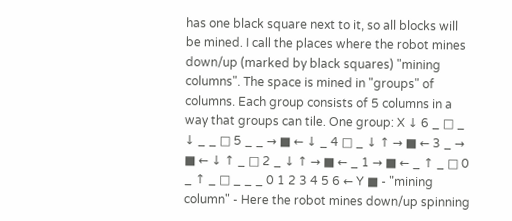has one black square next to it, so all blocks will be mined. I call the places where the robot mines down/up (marked by black squares) "mining columns". The space is mined in "groups" of columns. Each group consists of 5 columns in a way that groups can tile. One group: X ↓ 6 _ □ _ ↓ _ _ □ 5 _ _ → ■ ← ↓ _ 4 □ _ ↓ ↑ → ■ ← 3 _ → ■ ← ↓ ↑ _ □ 2 _ ↓ ↑ → ■ ← _ 1 → ■ ← _ ↑ _ □ 0 _ ↑ _ □ _ _ _ 0 1 2 3 4 5 6 ← Y ■ - "mining column" - Here the robot mines down/up spinning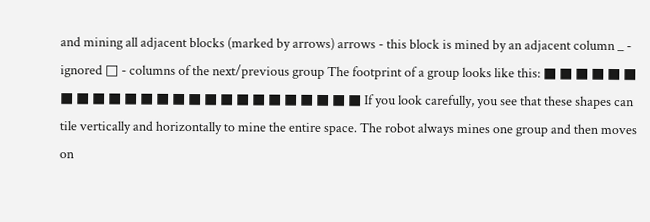and mining all adjacent blocks (marked by arrows) arrows - this block is mined by an adjacent column _ - ignored □ - columns of the next/previous group The footprint of a group looks like this: ■ ■ ■ ■ ■ ■ ■ ■ ■ ■ ■ ■ ■ ■ ■ ■ ■ ■ ■ ■ ■ ■ ■ ■ ■ If you look carefully, you see that these shapes can tile vertically and horizontally to mine the entire space. The robot always mines one group and then moves on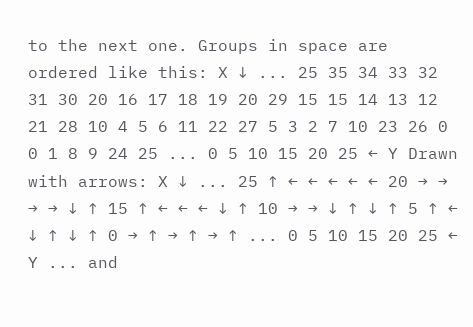to the next one. Groups in space are ordered like this: X ↓ ... 25 35 34 33 32 31 30 20 16 17 18 19 20 29 15 15 14 13 12 21 28 10 4 5 6 11 22 27 5 3 2 7 10 23 26 0 0 1 8 9 24 25 ... 0 5 10 15 20 25 ← Y Drawn with arrows: X ↓ ... 25 ↑ ← ← ← ← ← 20 → → → → ↓ ↑ 15 ↑ ← ← ← ↓ ↑ 10 → → ↓ ↑ ↓ ↑ 5 ↑ ← ↓ ↑ ↓ ↑ 0 → ↑ → ↑ → ↑ ... 0 5 10 15 20 25 ← Y ... and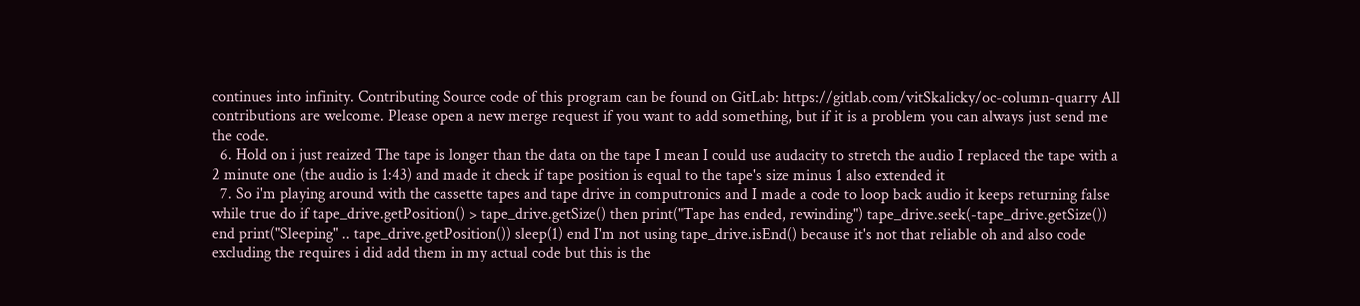continues into infinity. Contributing Source code of this program can be found on GitLab: https://gitlab.com/vitSkalicky/oc-column-quarry All contributions are welcome. Please open a new merge request if you want to add something, but if it is a problem you can always just send me the code.
  6. Hold on i just reaized The tape is longer than the data on the tape I mean I could use audacity to stretch the audio I replaced the tape with a 2 minute one (the audio is 1:43) and made it check if tape position is equal to the tape's size minus 1 also extended it
  7. So i'm playing around with the cassette tapes and tape drive in computronics and I made a code to loop back audio it keeps returning false while true do if tape_drive.getPosition() > tape_drive.getSize() then print("Tape has ended, rewinding") tape_drive.seek(-tape_drive.getSize()) end print("Sleeping" .. tape_drive.getPosition()) sleep(1) end I'm not using tape_drive.isEnd() because it's not that reliable oh and also code excluding the requires i did add them in my actual code but this is the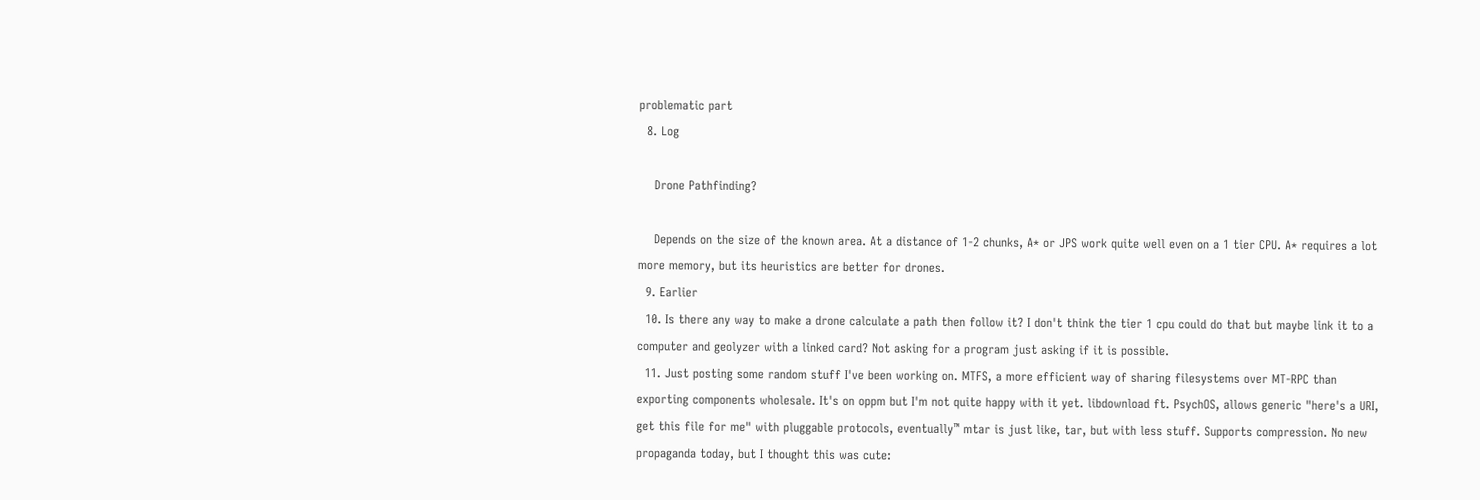problematic part
  8. Log

    Drone Pathfinding?

    Depends on the size of the known area. At a distance of 1-2 chunks, A* or JPS work quite well even on a 1 tier CPU. A* requires a lot more memory, but its heuristics are better for drones.
  9. Earlier
  10. Is there any way to make a drone calculate a path then follow it? I don't think the tier 1 cpu could do that but maybe link it to a computer and geolyzer with a linked card? Not asking for a program just asking if it is possible.
  11. Just posting some random stuff I've been working on. MTFS, a more efficient way of sharing filesystems over MT-RPC than exporting components wholesale. It's on oppm but I'm not quite happy with it yet. libdownload ft. PsychOS, allows generic "here's a URI, get this file for me" with pluggable protocols, eventually™ mtar is just like, tar, but with less stuff. Supports compression. No new propaganda today, but I thought this was cute: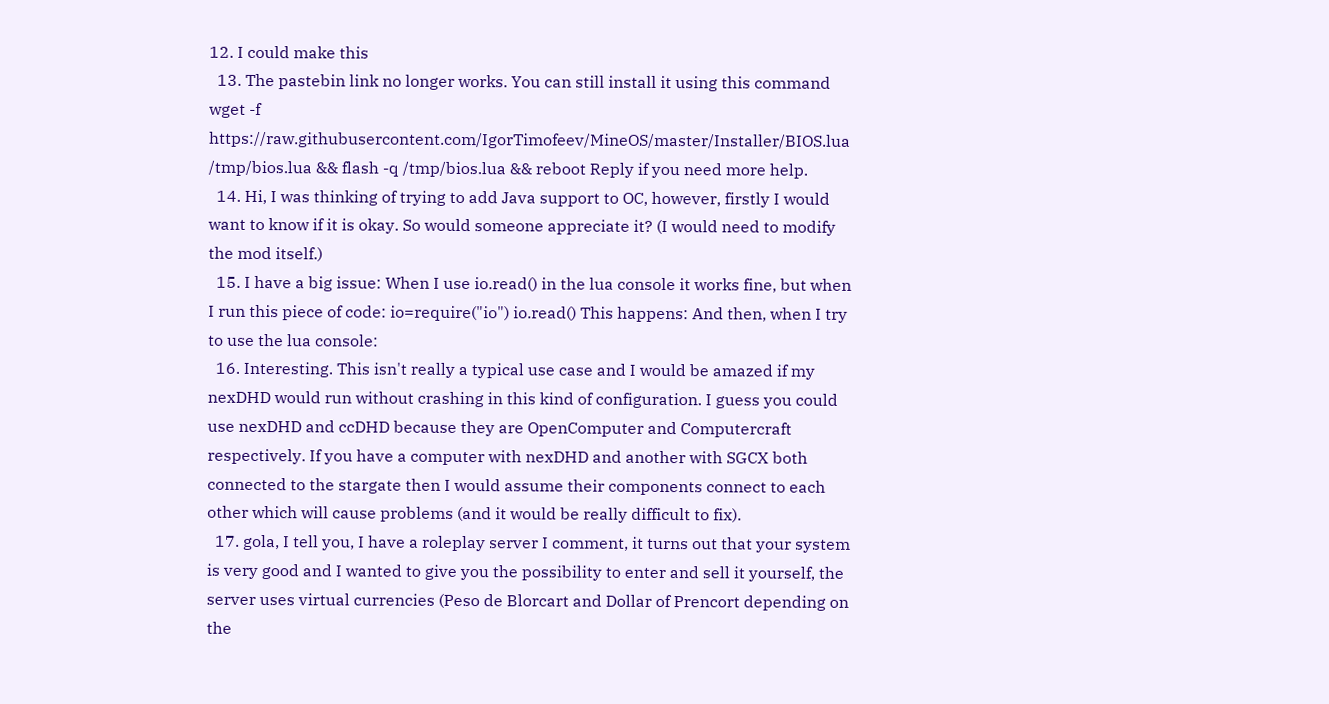12. I could make this
  13. The pastebin link no longer works. You can still install it using this command wget -f https://raw.githubusercontent.com/IgorTimofeev/MineOS/master/Installer/BIOS.lua /tmp/bios.lua && flash -q /tmp/bios.lua && reboot Reply if you need more help.
  14. Hi, I was thinking of trying to add Java support to OC, however, firstly I would want to know if it is okay. So would someone appreciate it? (I would need to modify the mod itself.)
  15. I have a big issue: When I use io.read() in the lua console it works fine, but when I run this piece of code: io=require("io") io.read() This happens: And then, when I try to use the lua console:
  16. Interesting. This isn't really a typical use case and I would be amazed if my nexDHD would run without crashing in this kind of configuration. I guess you could use nexDHD and ccDHD because they are OpenComputer and Computercraft respectively. If you have a computer with nexDHD and another with SGCX both connected to the stargate then I would assume their components connect to each other which will cause problems (and it would be really difficult to fix).
  17. gola, I tell you, I have a roleplay server I comment, it turns out that your system is very good and I wanted to give you the possibility to enter and sell it yourself, the server uses virtual currencies (Peso de Blorcart and Dollar of Prencort depending on the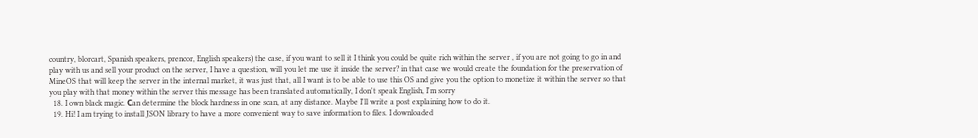country, blorcart, Spanish speakers, prencor, English speakers) the case, if you want to sell it I think you could be quite rich within the server , if you are not going to go in and play with us and sell your product on the server, I have a question, will you let me use it inside the server? in that case we would create the foundation for the preservation of MineOS that will keep the server in the internal market, it was just that, all I want is to be able to use this OS and give you the option to monetize it within the server so that you play with that money within the server this message has been translated automatically, I don't speak English, I'm sorry
  18. I own black magic. Сan determine the block hardness in one scan, at any distance. Maybe I'll write a post explaining how to do it.
  19. Hi! I am trying to install JSON library to have a more convenient way to save information to files. I downloaded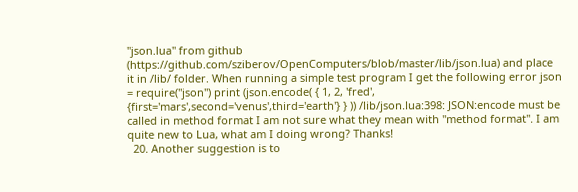"json.lua" from github (https://github.com/sziberov/OpenComputers/blob/master/lib/json.lua) and place it in /lib/ folder. When running a simple test program I get the following error json = require("json") print (json.encode( { 1, 2, 'fred', {first='mars',second='venus',third='earth'} } )) /lib/json.lua:398: JSON:encode must be called in method format I am not sure what they mean with "method format". I am quite new to Lua, what am I doing wrong? Thanks!
  20. Another suggestion is to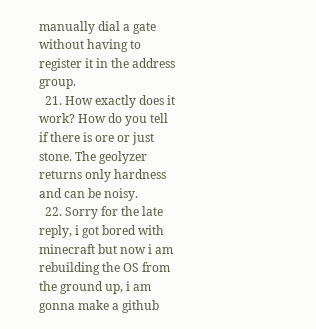manually dial a gate without having to register it in the address group.
  21. How exactly does it work? How do you tell if there is ore or just stone. The geolyzer returns only hardness and can be noisy.
  22. Sorry for the late reply, i got bored with minecraft but now i am rebuilding the OS from the ground up, i am gonna make a github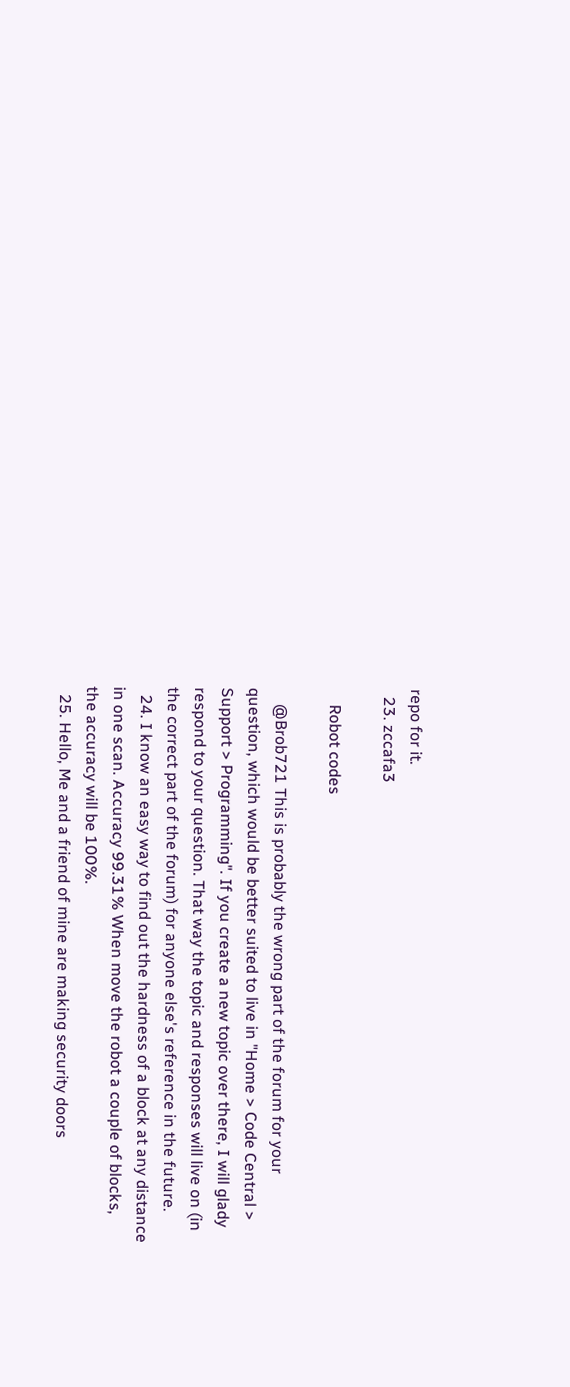repo for it.
  23. zccafa3

    Robot codes

    @Brob721 This is probably the wrong part of the forum for your question, which would be better suited to live in "Home > Code Central > Support > Programming". If you create a new topic over there, I will glady respond to your question. That way the topic and responses will live on (in the correct part of the forum) for anyone else's reference in the future.
  24. I know an easy way to find out the hardness of a block at any distance in one scan. Accuracy 99.31% When move the robot a couple of blocks, the accuracy will be 100%.
  25. Hello, Me and a friend of mine are making security doors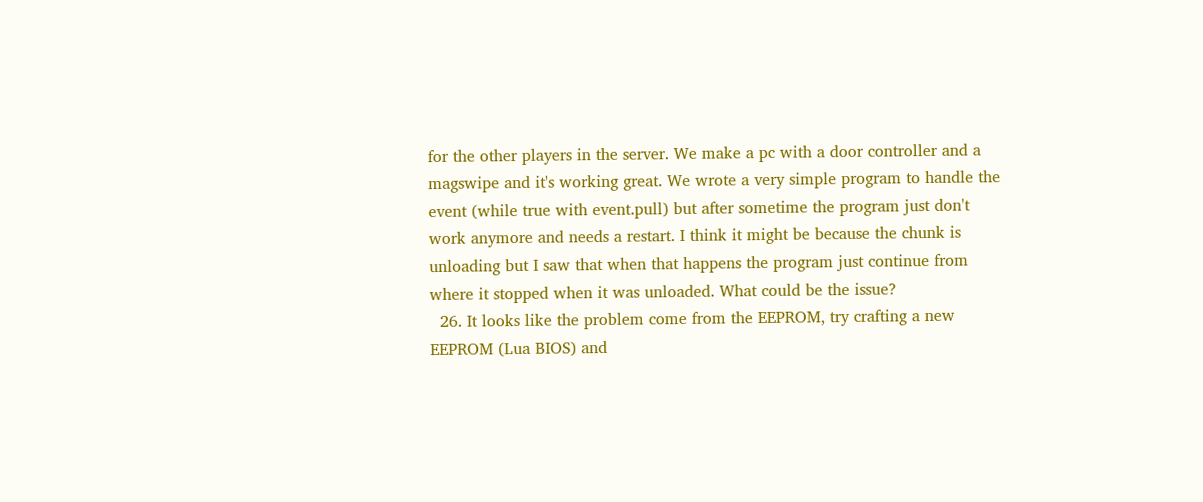for the other players in the server. We make a pc with a door controller and a magswipe and it's working great. We wrote a very simple program to handle the event (while true with event.pull) but after sometime the program just don't work anymore and needs a restart. I think it might be because the chunk is unloading but I saw that when that happens the program just continue from where it stopped when it was unloaded. What could be the issue?
  26. It looks like the problem come from the EEPROM, try crafting a new EEPROM (Lua BIOS) and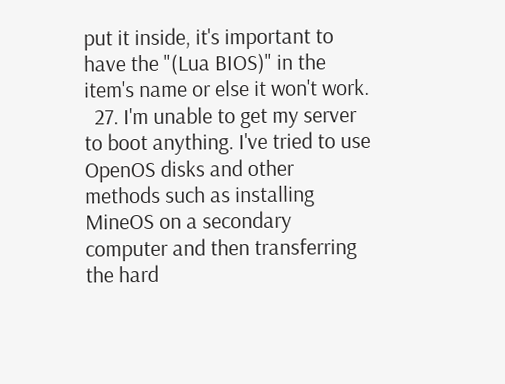put it inside, it's important to have the "(Lua BIOS)" in the item's name or else it won't work.
  27. I'm unable to get my server to boot anything. I've tried to use OpenOS disks and other methods such as installing MineOS on a secondary computer and then transferring the hard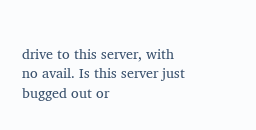drive to this server, with no avail. Is this server just bugged out or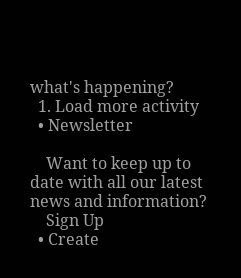what's happening?
  1. Load more activity
  • Newsletter

    Want to keep up to date with all our latest news and information?
    Sign Up
  • Create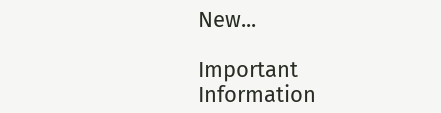New...

Important Information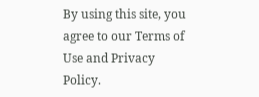By using this site, you agree to our Terms of Use and Privacy Policy.